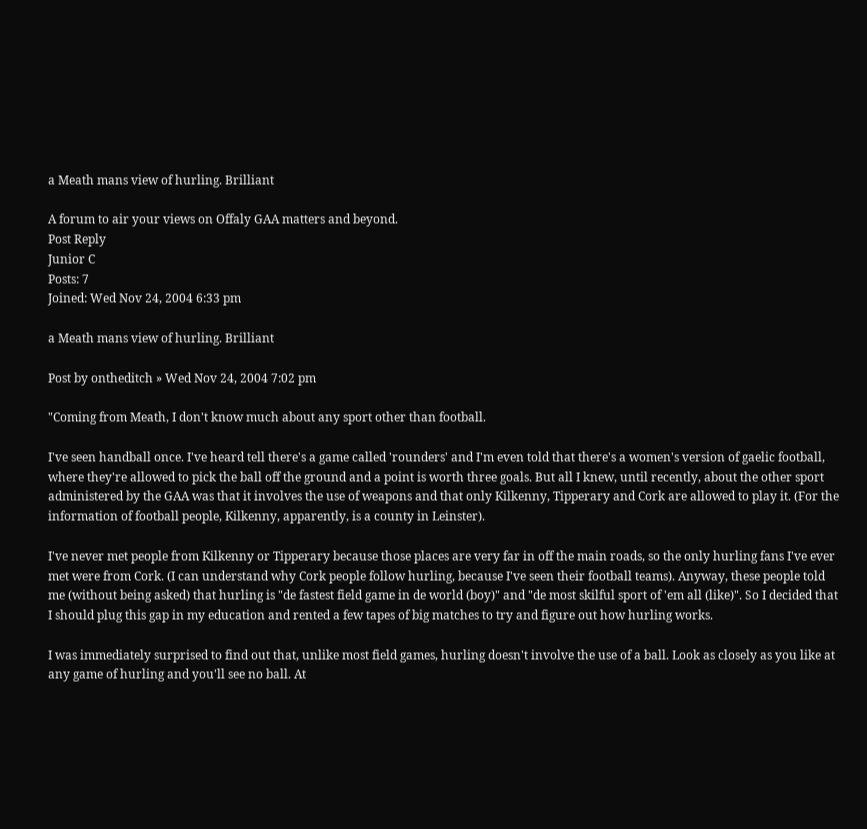a Meath mans view of hurling. Brilliant

A forum to air your views on Offaly GAA matters and beyond.
Post Reply
Junior C
Posts: 7
Joined: Wed Nov 24, 2004 6:33 pm

a Meath mans view of hurling. Brilliant

Post by ontheditch » Wed Nov 24, 2004 7:02 pm

"Coming from Meath, I don't know much about any sport other than football.

I've seen handball once. I've heard tell there's a game called 'rounders' and I'm even told that there's a women's version of gaelic football, where they're allowed to pick the ball off the ground and a point is worth three goals. But all I knew, until recently, about the other sport administered by the GAA was that it involves the use of weapons and that only Kilkenny, Tipperary and Cork are allowed to play it. (For the information of football people, Kilkenny, apparently, is a county in Leinster).

I've never met people from Kilkenny or Tipperary because those places are very far in off the main roads, so the only hurling fans I've ever met were from Cork. (I can understand why Cork people follow hurling, because I've seen their football teams). Anyway, these people told me (without being asked) that hurling is "de fastest field game in de world (boy)" and "de most skilful sport of 'em all (like)". So I decided that I should plug this gap in my education and rented a few tapes of big matches to try and figure out how hurling works.

I was immediately surprised to find out that, unlike most field games, hurling doesn't involve the use of a ball. Look as closely as you like at any game of hurling and you'll see no ball. At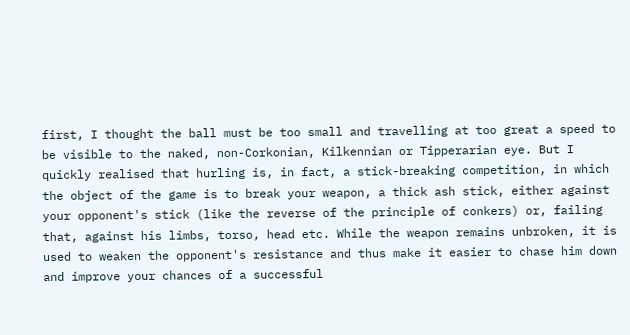first, I thought the ball must be too small and travelling at too great a speed to be visible to the naked, non-Corkonian, Kilkennian or Tipperarian eye. But I quickly realised that hurling is, in fact, a stick-breaking competition, in which the object of the game is to break your weapon, a thick ash stick, either against your opponent's stick (like the reverse of the principle of conkers) or, failing that, against his limbs, torso, head etc. While the weapon remains unbroken, it is used to weaken the opponent's resistance and thus make it easier to chase him down and improve your chances of a successful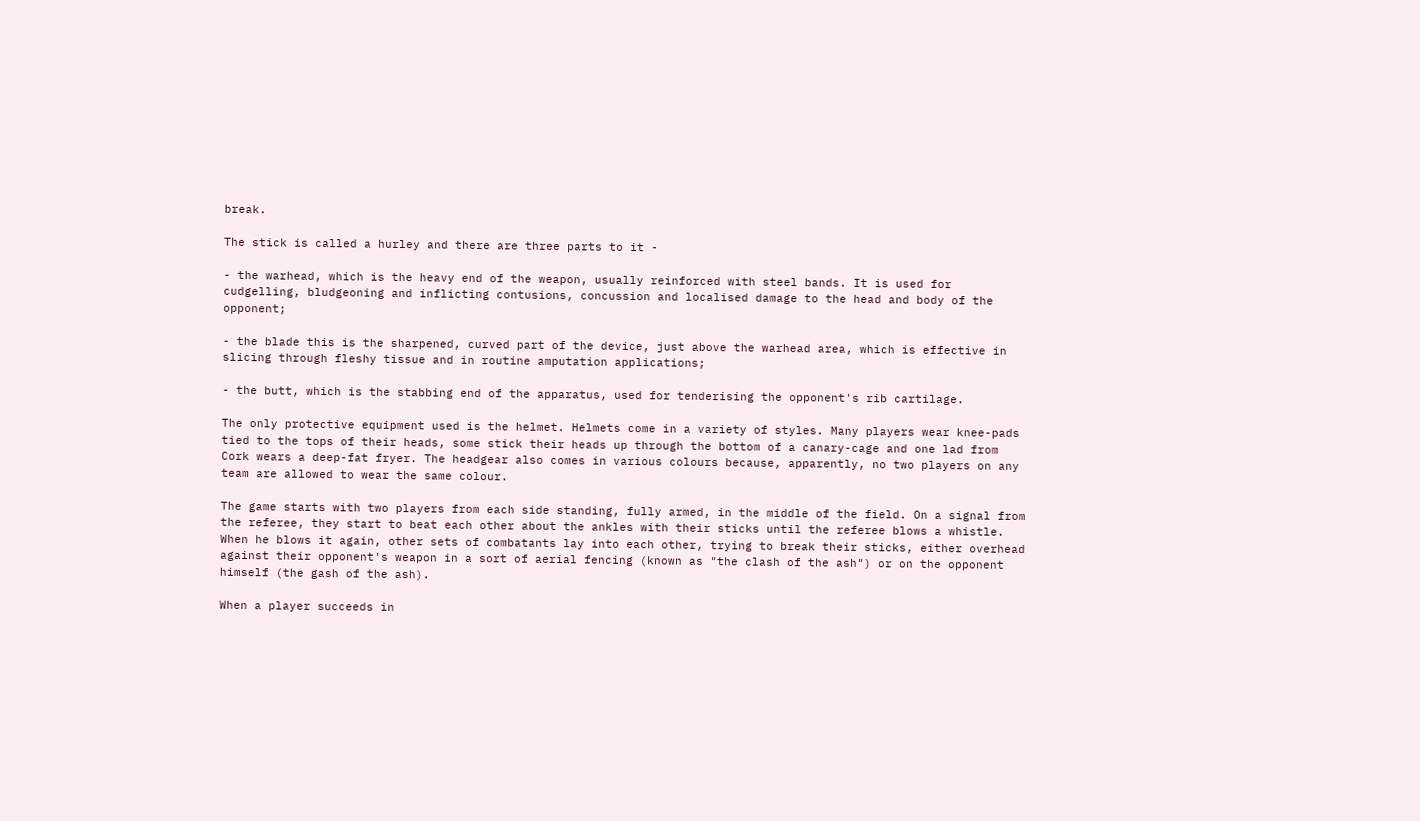break.

The stick is called a hurley and there are three parts to it -

- the warhead, which is the heavy end of the weapon, usually reinforced with steel bands. It is used for cudgelling, bludgeoning and inflicting contusions, concussion and localised damage to the head and body of the opponent;

- the blade this is the sharpened, curved part of the device, just above the warhead area, which is effective in slicing through fleshy tissue and in routine amputation applications;

- the butt, which is the stabbing end of the apparatus, used for tenderising the opponent's rib cartilage.

The only protective equipment used is the helmet. Helmets come in a variety of styles. Many players wear knee-pads tied to the tops of their heads, some stick their heads up through the bottom of a canary-cage and one lad from Cork wears a deep-fat fryer. The headgear also comes in various colours because, apparently, no two players on any team are allowed to wear the same colour.

The game starts with two players from each side standing, fully armed, in the middle of the field. On a signal from the referee, they start to beat each other about the ankles with their sticks until the referee blows a whistle. When he blows it again, other sets of combatants lay into each other, trying to break their sticks, either overhead against their opponent's weapon in a sort of aerial fencing (known as "the clash of the ash") or on the opponent himself (the gash of the ash).

When a player succeeds in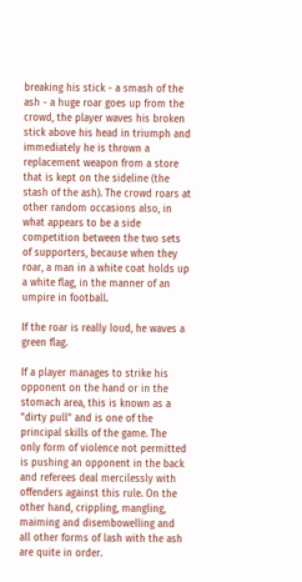breaking his stick - a smash of the ash - a huge roar goes up from the crowd, the player waves his broken stick above his head in triumph and immediately he is thrown a replacement weapon from a store that is kept on the sideline (the stash of the ash). The crowd roars at other random occasions also, in what appears to be a side competition between the two sets of supporters, because when they roar, a man in a white coat holds up a white flag, in the manner of an umpire in football.

If the roar is really loud, he waves a green flag.

If a player manages to strike his opponent on the hand or in the stomach area, this is known as a "dirty pull" and is one of the principal skills of the game. The only form of violence not permitted is pushing an opponent in the back and referees deal mercilessly with offenders against this rule. On the other hand, crippling, mangling, maiming and disembowelling and all other forms of lash with the ash are quite in order.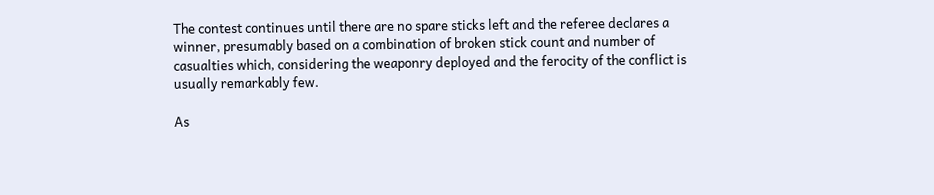The contest continues until there are no spare sticks left and the referee declares a winner, presumably based on a combination of broken stick count and number of casualties which, considering the weaponry deployed and the ferocity of the conflict is usually remarkably few.

As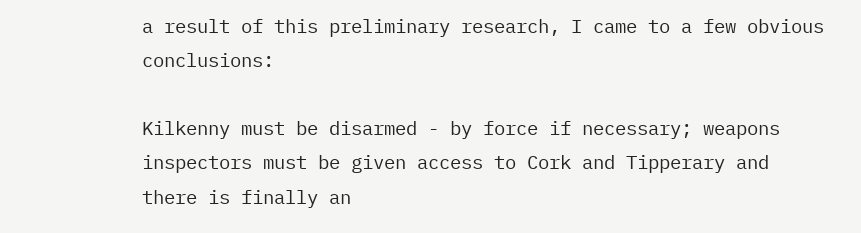a result of this preliminary research, I came to a few obvious conclusions:

Kilkenny must be disarmed - by force if necessary; weapons inspectors must be given access to Cork and Tipperary and there is finally an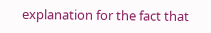explanation for the fact that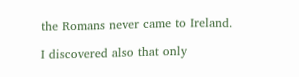the Romans never came to Ireland.

I discovered also that only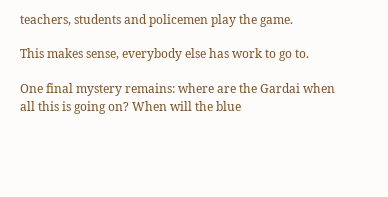teachers, students and policemen play the game.

This makes sense, everybody else has work to go to.

One final mystery remains: where are the Gardai when all this is going on? When will the blue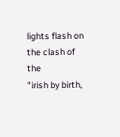lights flash on the clash of the
"irish by birth,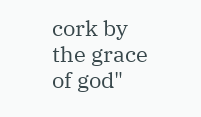cork by the grace of god"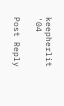keepherlit '04

Post Reply